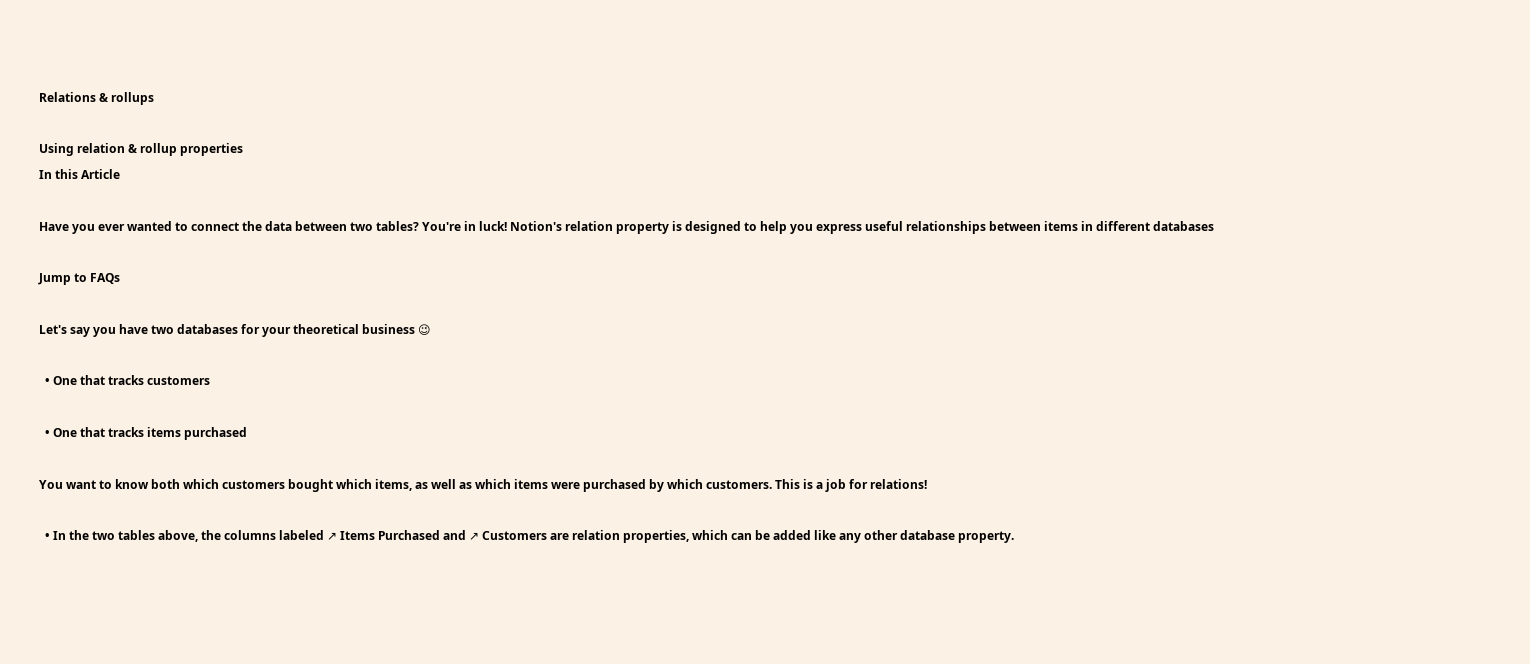Relations & rollups

Using relation & rollup properties
In this Article

Have you ever wanted to connect the data between two tables? You're in luck! Notion's relation property is designed to help you express useful relationships between items in different databases

Jump to FAQs

Let's say you have two databases for your theoretical business 😉

  • One that tracks customers

  • One that tracks items purchased

You want to know both which customers bought which items, as well as which items were purchased by which customers. This is a job for relations!

  • In the two tables above, the columns labeled ↗ Items Purchased and ↗ Customers are relation properties, which can be added like any other database property.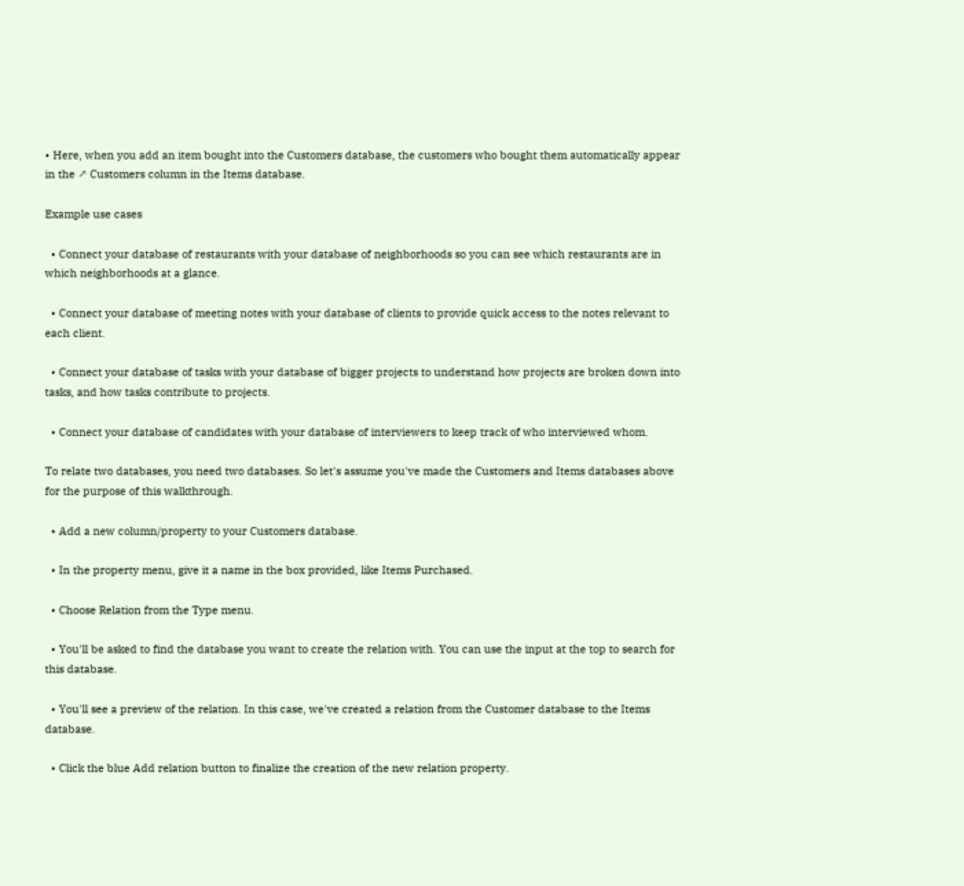• Here, when you add an item bought into the Customers database, the customers who bought them automatically appear in the ↗ Customers column in the Items database.

Example use cases

  • Connect your database of restaurants with your database of neighborhoods so you can see which restaurants are in which neighborhoods at a glance.

  • Connect your database of meeting notes with your database of clients to provide quick access to the notes relevant to each client.

  • Connect your database of tasks with your database of bigger projects to understand how projects are broken down into tasks, and how tasks contribute to projects.

  • Connect your database of candidates with your database of interviewers to keep track of who interviewed whom.

To relate two databases, you need two databases. So let's assume you've made the Customers and Items databases above for the purpose of this walkthrough.

  • Add a new column/property to your Customers database.

  • In the property menu, give it a name in the box provided, like Items Purchased.

  • Choose Relation from the Type menu.

  • You'll be asked to find the database you want to create the relation with. You can use the input at the top to search for this database.

  • You'll see a preview of the relation. In this case, we've created a relation from the Customer database to the Items database.

  • Click the blue Add relation button to finalize the creation of the new relation property.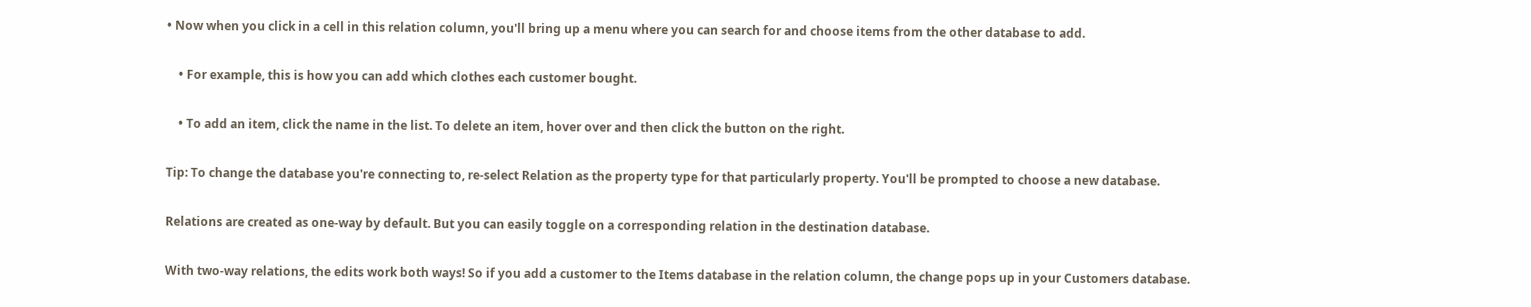• Now when you click in a cell in this relation column, you'll bring up a menu where you can search for and choose items from the other database to add.

    • For example, this is how you can add which clothes each customer bought.

    • To add an item, click the name in the list. To delete an item, hover over and then click the button on the right.

Tip: To change the database you're connecting to, re-select Relation as the property type for that particularly property. You'll be prompted to choose a new database.

Relations are created as one-way by default. But you can easily toggle on a corresponding relation in the destination database.

With two-way relations, the edits work both ways! So if you add a customer to the Items database in the relation column, the change pops up in your Customers database.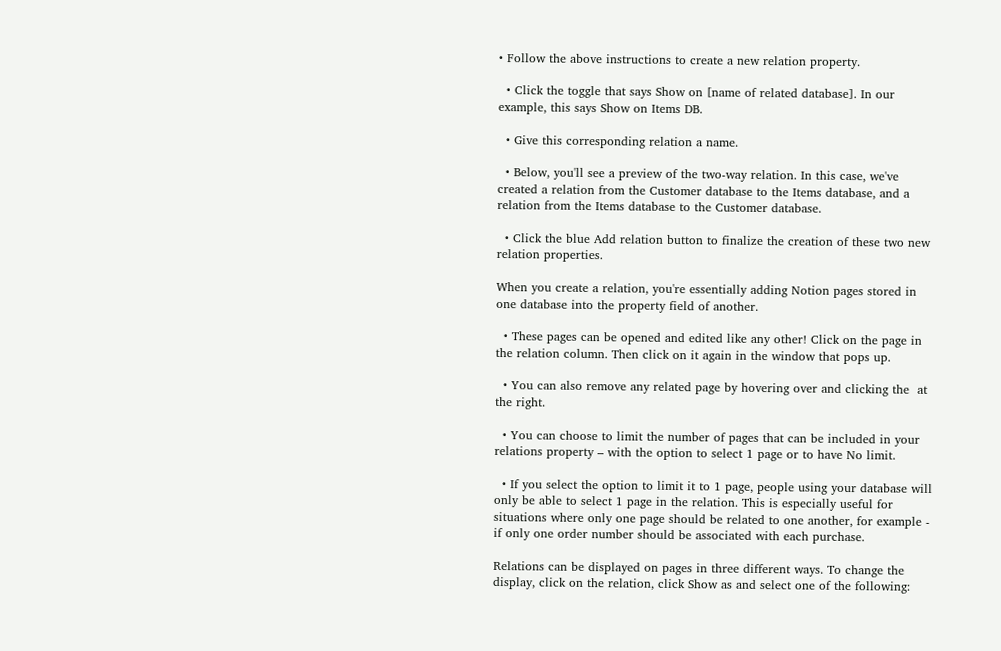• Follow the above instructions to create a new relation property.

  • Click the toggle that says Show on [name of related database]. In our example, this says Show on Items DB.

  • Give this corresponding relation a name.

  • Below, you'll see a preview of the two-way relation. In this case, we've created a relation from the Customer database to the Items database, and a relation from the Items database to the Customer database.

  • Click the blue Add relation button to finalize the creation of these two new relation properties.

When you create a relation, you're essentially adding Notion pages stored in one database into the property field of another.

  • These pages can be opened and edited like any other! Click on the page in the relation column. Then click on it again in the window that pops up.

  • You can also remove any related page by hovering over and clicking the  at the right.

  • You can choose to limit the number of pages that can be included in your relations property – with the option to select 1 page or to have No limit.

  • If you select the option to limit it to 1 page, people using your database will only be able to select 1 page in the relation. This is especially useful for situations where only one page should be related to one another, for example - if only one order number should be associated with each purchase.

Relations can be displayed on pages in three different ways. To change the display, click on the relation, click Show as and select one of the following: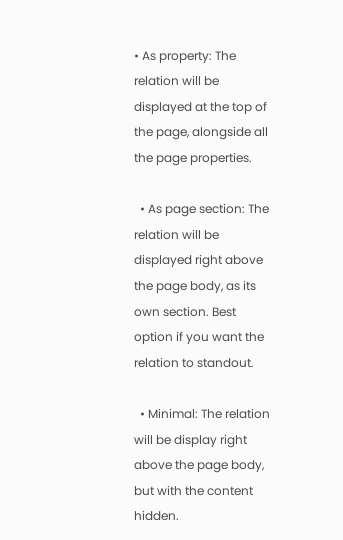• As property: The relation will be displayed at the top of the page, alongside all the page properties.

  • As page section: The relation will be displayed right above the page body, as its own section. Best option if you want the relation to standout.

  • Minimal: The relation will be display right above the page body, but with the content hidden.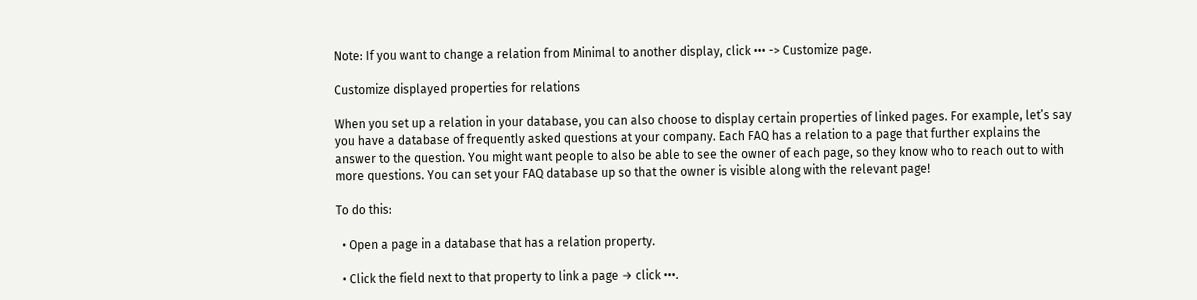Note: If you want to change a relation from Minimal to another display, click ••• -> Customize page.

Customize displayed properties for relations

When you set up a relation in your database, you can also choose to display certain properties of linked pages. For example, let’s say you have a database of frequently asked questions at your company. Each FAQ has a relation to a page that further explains the answer to the question. You might want people to also be able to see the owner of each page, so they know who to reach out to with more questions. You can set your FAQ database up so that the owner is visible along with the relevant page!

To do this:

  • Open a page in a database that has a relation property.

  • Click the field next to that property to link a page → click •••.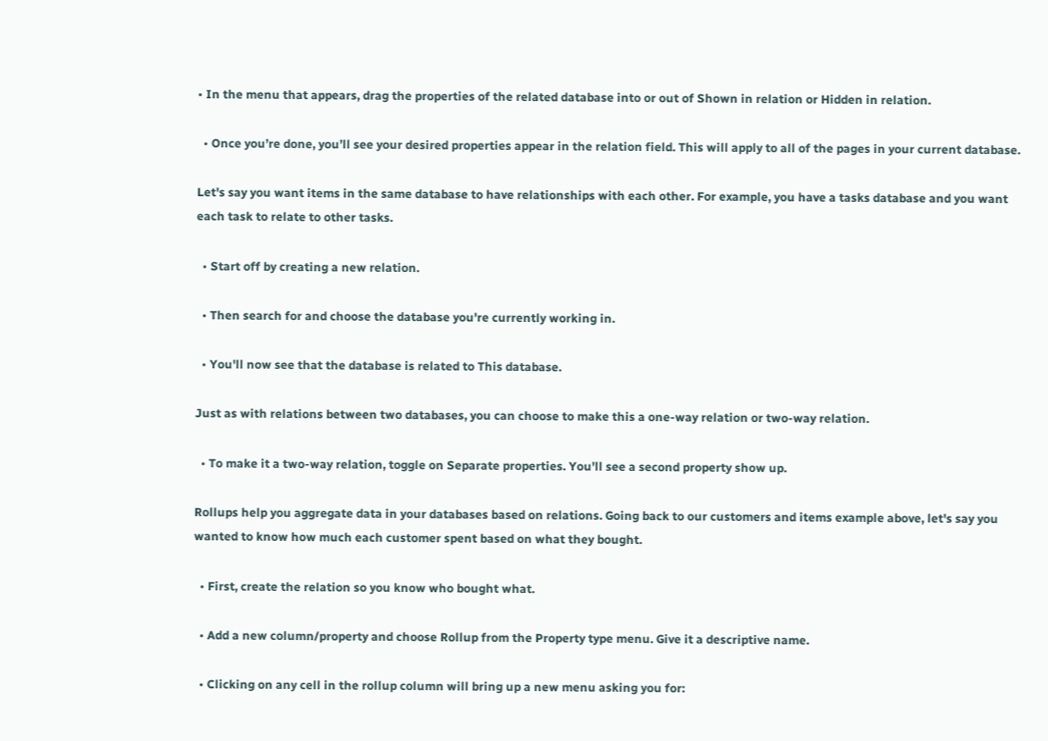• In the menu that appears, drag the properties of the related database into or out of Shown in relation or Hidden in relation.

  • Once you’re done, you’ll see your desired properties appear in the relation field. This will apply to all of the pages in your current database.

Let's say you want items in the same database to have relationships with each other. For example, you have a tasks database and you want each task to relate to other tasks.

  • Start off by creating a new relation.

  • Then search for and choose the database you're currently working in.

  • You'll now see that the database is related to This database.

Just as with relations between two databases, you can choose to make this a one-way relation or two-way relation.

  • To make it a two-way relation, toggle on Separate properties. You'll see a second property show up.

Rollups help you aggregate data in your databases based on relations. Going back to our customers and items example above, let's say you wanted to know how much each customer spent based on what they bought.

  • First, create the relation so you know who bought what.

  • Add a new column/property and choose Rollup from the Property type menu. Give it a descriptive name.

  • Clicking on any cell in the rollup column will bring up a new menu asking you for: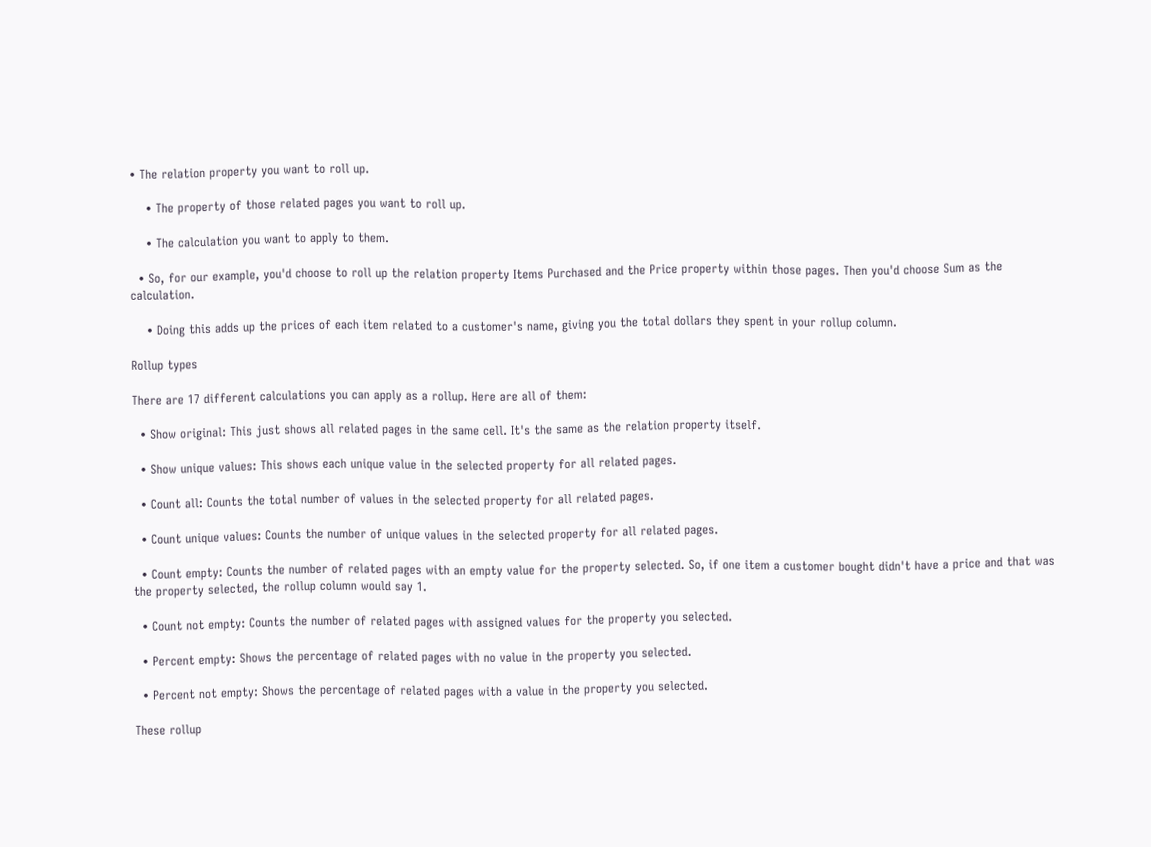• The relation property you want to roll up.

    • The property of those related pages you want to roll up.

    • The calculation you want to apply to them.

  • So, for our example, you'd choose to roll up the relation property Items Purchased and the Price property within those pages. Then you'd choose Sum as the calculation.

    • Doing this adds up the prices of each item related to a customer's name, giving you the total dollars they spent in your rollup column.

Rollup types

There are 17 different calculations you can apply as a rollup. Here are all of them:

  • Show original: This just shows all related pages in the same cell. It's the same as the relation property itself.

  • Show unique values: This shows each unique value in the selected property for all related pages.

  • Count all: Counts the total number of values in the selected property for all related pages.

  • Count unique values: Counts the number of unique values in the selected property for all related pages.

  • Count empty: Counts the number of related pages with an empty value for the property selected. So, if one item a customer bought didn't have a price and that was the property selected, the rollup column would say 1.

  • Count not empty: Counts the number of related pages with assigned values for the property you selected.

  • Percent empty: Shows the percentage of related pages with no value in the property you selected.

  • Percent not empty: Shows the percentage of related pages with a value in the property you selected.

These rollup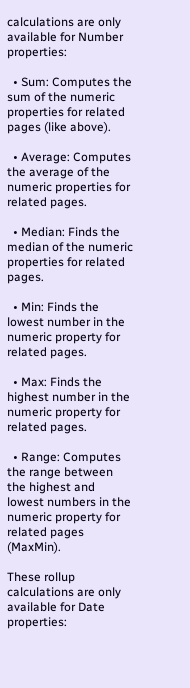calculations are only available for Number properties:

  • Sum: Computes the sum of the numeric properties for related pages (like above).

  • Average: Computes the average of the numeric properties for related pages.

  • Median: Finds the median of the numeric properties for related pages.

  • Min: Finds the lowest number in the numeric property for related pages.

  • Max: Finds the highest number in the numeric property for related pages.

  • Range: Computes the range between the highest and lowest numbers in the numeric property for related pages (MaxMin).

These rollup calculations are only available for Date properties: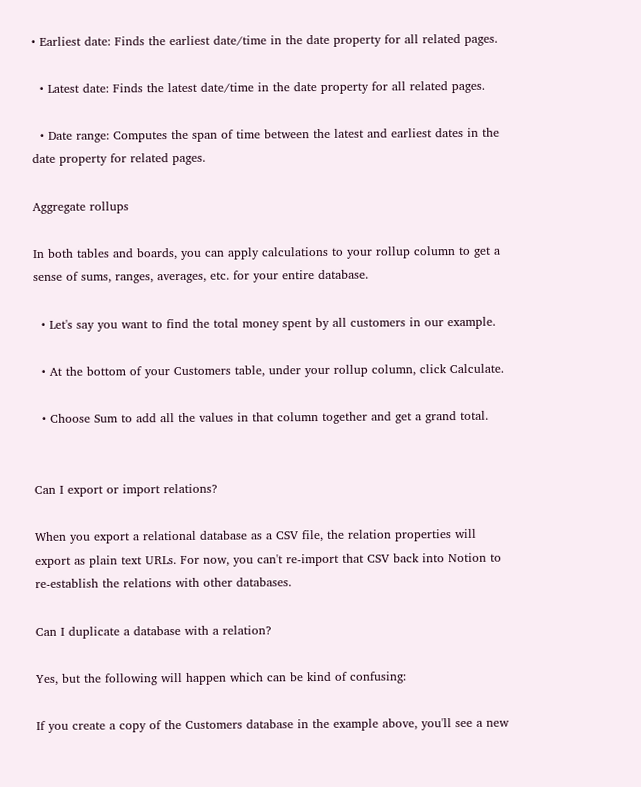• Earliest date: Finds the earliest date/time in the date property for all related pages.

  • Latest date: Finds the latest date/time in the date property for all related pages.

  • Date range: Computes the span of time between the latest and earliest dates in the date property for related pages.

Aggregate rollups

In both tables and boards, you can apply calculations to your rollup column to get a sense of sums, ranges, averages, etc. for your entire database.

  • Let's say you want to find the total money spent by all customers in our example.

  • At the bottom of your Customers table, under your rollup column, click Calculate.

  • Choose Sum to add all the values in that column together and get a grand total.


Can I export or import relations?

When you export a relational database as a CSV file, the relation properties will export as plain text URLs. For now, you can't re-import that CSV back into Notion to re-establish the relations with other databases.

Can I duplicate a database with a relation?

Yes, but the following will happen which can be kind of confusing:

If you create a copy of the Customers database in the example above, you'll see a new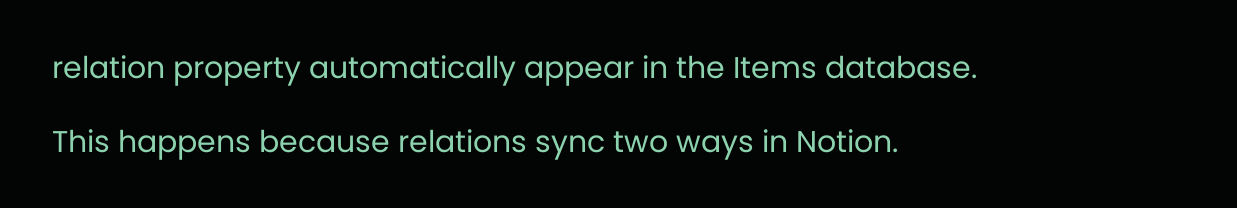relation property automatically appear in the Items database.

This happens because relations sync two ways in Notion.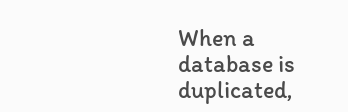When a database is duplicated,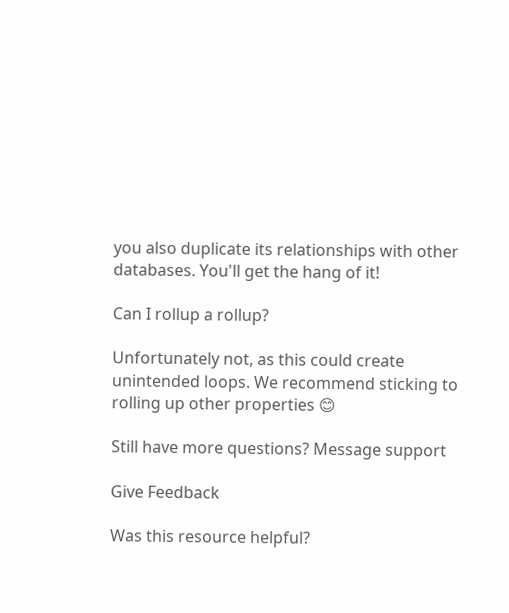you also duplicate its relationships with other databases. You'll get the hang of it!

Can I rollup a rollup?

Unfortunately not, as this could create unintended loops. We recommend sticking to rolling up other properties 😊

Still have more questions? Message support

Give Feedback

Was this resource helpful?